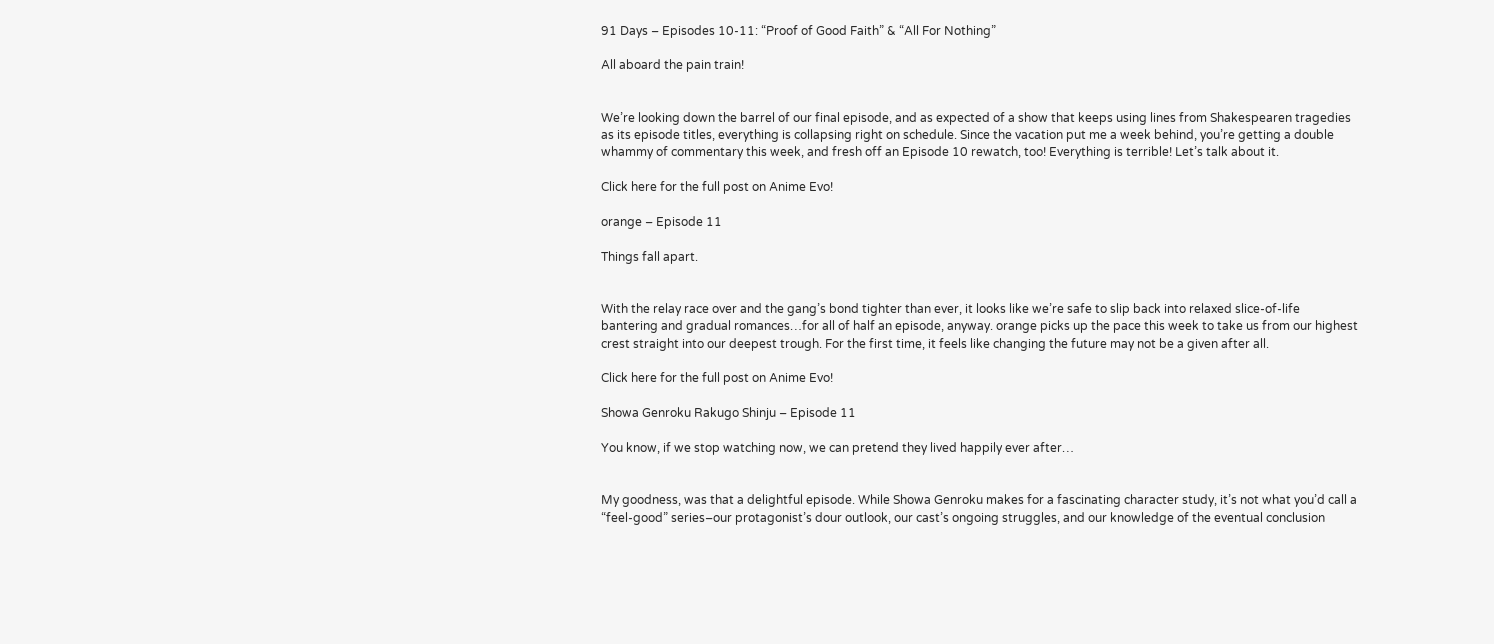91 Days – Episodes 10-11: “Proof of Good Faith” & “All For Nothing”

All aboard the pain train!


We’re looking down the barrel of our final episode, and as expected of a show that keeps using lines from Shakespearen tragedies as its episode titles, everything is collapsing right on schedule. Since the vacation put me a week behind, you’re getting a double whammy of commentary this week, and fresh off an Episode 10 rewatch, too! Everything is terrible! Let’s talk about it.

Click here for the full post on Anime Evo!

orange – Episode 11

Things fall apart.


With the relay race over and the gang’s bond tighter than ever, it looks like we’re safe to slip back into relaxed slice-of-life bantering and gradual romances…for all of half an episode, anyway. orange picks up the pace this week to take us from our highest crest straight into our deepest trough. For the first time, it feels like changing the future may not be a given after all.

Click here for the full post on Anime Evo!

Showa Genroku Rakugo Shinju – Episode 11

You know, if we stop watching now, we can pretend they lived happily ever after…


My goodness, was that a delightful episode. While Showa Genroku makes for a fascinating character study, it’s not what you’d call a “feel-good” series–our protagonist’s dour outlook, our cast’s ongoing struggles, and our knowledge of the eventual conclusion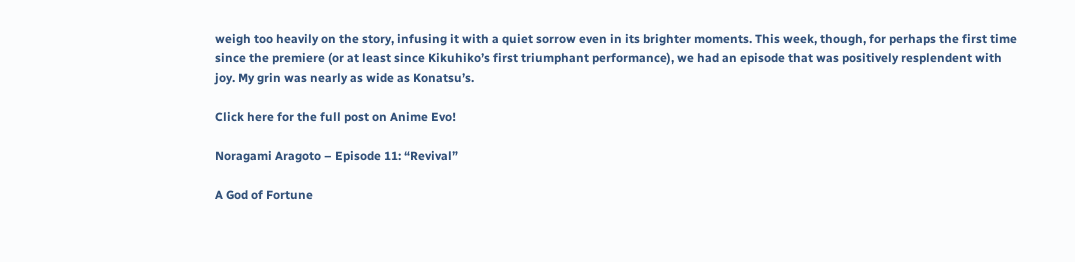weigh too heavily on the story, infusing it with a quiet sorrow even in its brighter moments. This week, though, for perhaps the first time since the premiere (or at least since Kikuhiko’s first triumphant performance), we had an episode that was positively resplendent with joy. My grin was nearly as wide as Konatsu’s.

Click here for the full post on Anime Evo!

Noragami Aragoto – Episode 11: “Revival”

A God of Fortune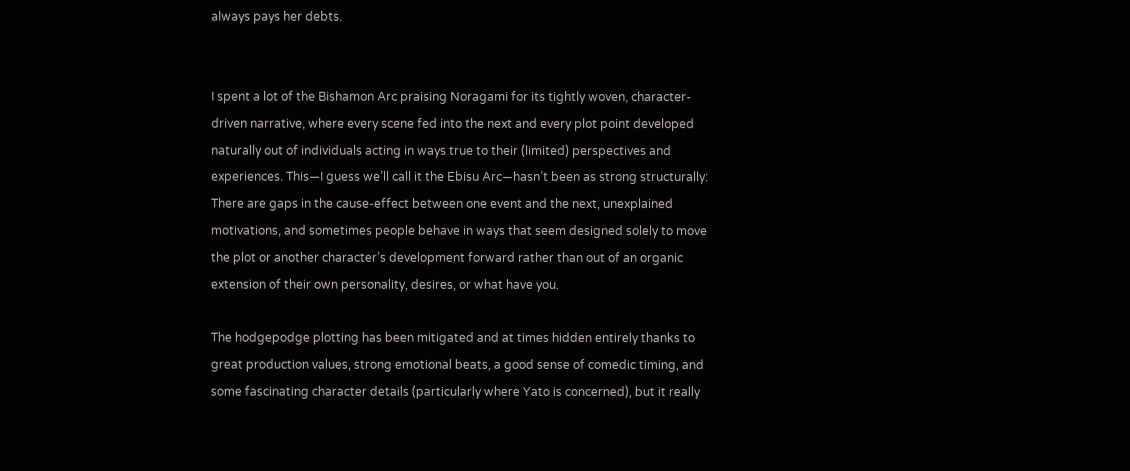always pays her debts.


I spent a lot of the Bishamon Arc praising Noragami for its tightly woven, character-driven narrative, where every scene fed into the next and every plot point developed naturally out of individuals acting in ways true to their (limited) perspectives and experiences. This—I guess we’ll call it the Ebisu Arc—hasn’t been as strong structurally: There are gaps in the cause-effect between one event and the next, unexplained motivations, and sometimes people behave in ways that seem designed solely to move the plot or another character’s development forward rather than out of an organic extension of their own personality, desires, or what have you.

The hodgepodge plotting has been mitigated and at times hidden entirely thanks to great production values, strong emotional beats, a good sense of comedic timing, and some fascinating character details (particularly where Yato is concerned), but it really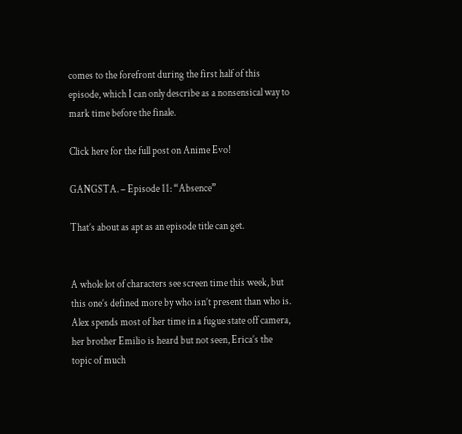comes to the forefront during the first half of this episode, which I can only describe as a nonsensical way to mark time before the finale.

Click here for the full post on Anime Evo!

GANGSTA. – Episode 11: “Absence”

That’s about as apt as an episode title can get.


A whole lot of characters see screen time this week, but this one’s defined more by who isn’t present than who is. Alex spends most of her time in a fugue state off camera, her brother Emilio is heard but not seen, Erica’s the topic of much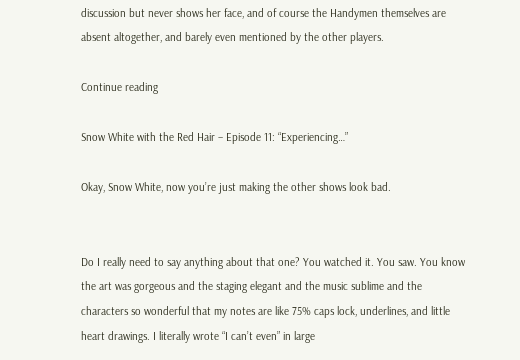discussion but never shows her face, and of course the Handymen themselves are absent altogether, and barely even mentioned by the other players.

Continue reading

Snow White with the Red Hair – Episode 11: “Experiencing…”

Okay, Snow White, now you’re just making the other shows look bad.


Do I really need to say anything about that one? You watched it. You saw. You know the art was gorgeous and the staging elegant and the music sublime and the characters so wonderful that my notes are like 75% caps lock, underlines, and little heart drawings. I literally wrote “I can’t even” in large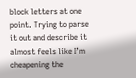block letters at one point. Trying to parse it out and describe it almost feels like I’m cheapening the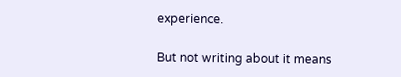experience.

But not writing about it means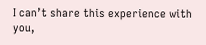I can’t share this experience with you,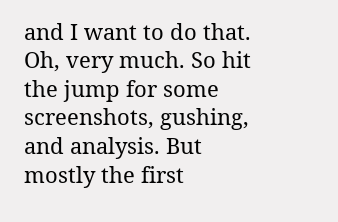and I want to do that. Oh, very much. So hit the jump for some screenshots, gushing, and analysis. But mostly the first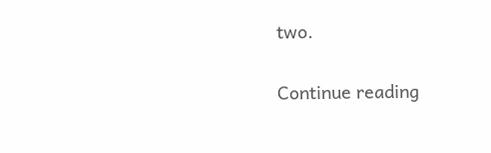two.

Continue reading